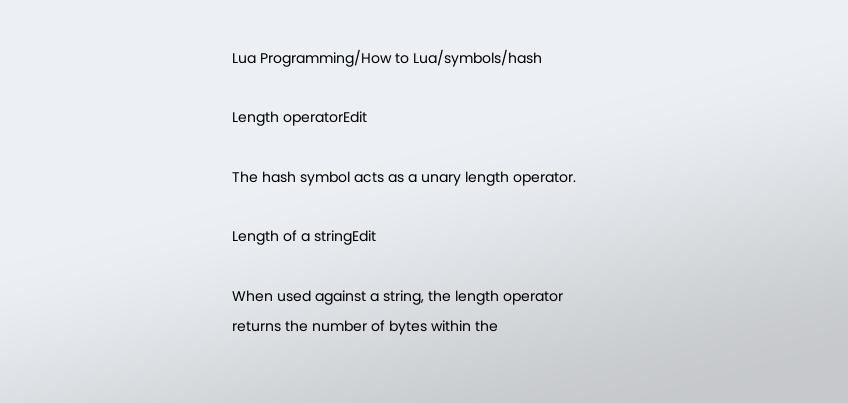Lua Programming/How to Lua/symbols/hash

Length operatorEdit

The hash symbol acts as a unary length operator.

Length of a stringEdit

When used against a string, the length operator returns the number of bytes within the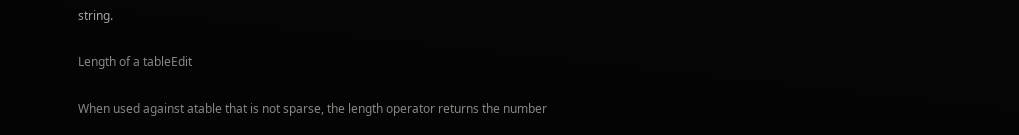string.

Length of a tableEdit

When used against atable that is not sparse, the length operator returns the number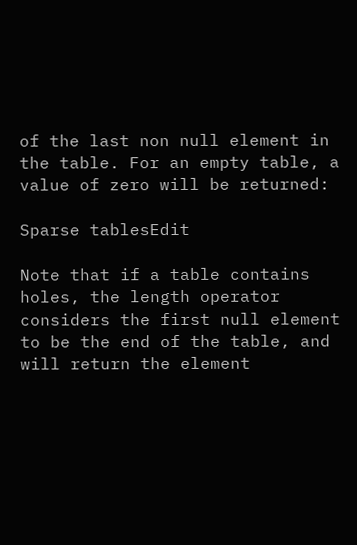of the last non null element in the table. For an empty table, a value of zero will be returned:

Sparse tablesEdit

Note that if a table contains holes, the length operator considers the first null element to be the end of the table, and will return the element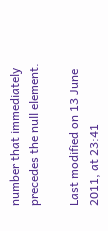number that immediately precedes the null element.

Last modified on 13 June 2011, at 23:41